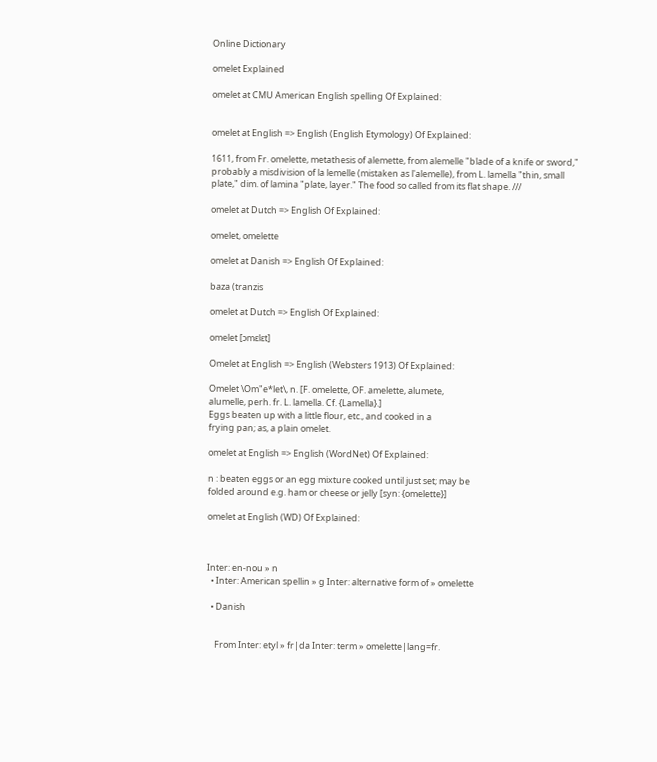Online Dictionary

omelet Explained

omelet at CMU American English spelling Of Explained:


omelet at English => English (English Etymology) Of Explained:

1611, from Fr. omelette, metathesis of alemette, from alemelle "blade of a knife or sword," probably a misdivision of la lemelle (mistaken as l'alemelle), from L. lamella "thin, small plate," dim. of lamina "plate, layer." The food so called from its flat shape. ///

omelet at Dutch => English Of Explained:

omelet, omelette

omelet at Danish => English Of Explained:

baza (tranzis

omelet at Dutch => English Of Explained:

omelet [ɔmɛlɛt]

Omelet at English => English (Websters 1913) Of Explained:

Omelet \Om"e*let\, n. [F. omelette, OF. amelette, alumete,
alumelle, perh. fr. L. lamella. Cf. {Lamella}.]
Eggs beaten up with a little flour, etc., and cooked in a
frying pan; as, a plain omelet.

omelet at English => English (WordNet) Of Explained:

n : beaten eggs or an egg mixture cooked until just set; may be
folded around e.g. ham or cheese or jelly [syn: {omelette}]

omelet at English (WD) Of Explained:



Inter: en-nou » n
  • Inter: American spellin » g Inter: alternative form of » omelette

  • Danish


    From Inter: etyl » fr|da Inter: term » omelette|lang=fr.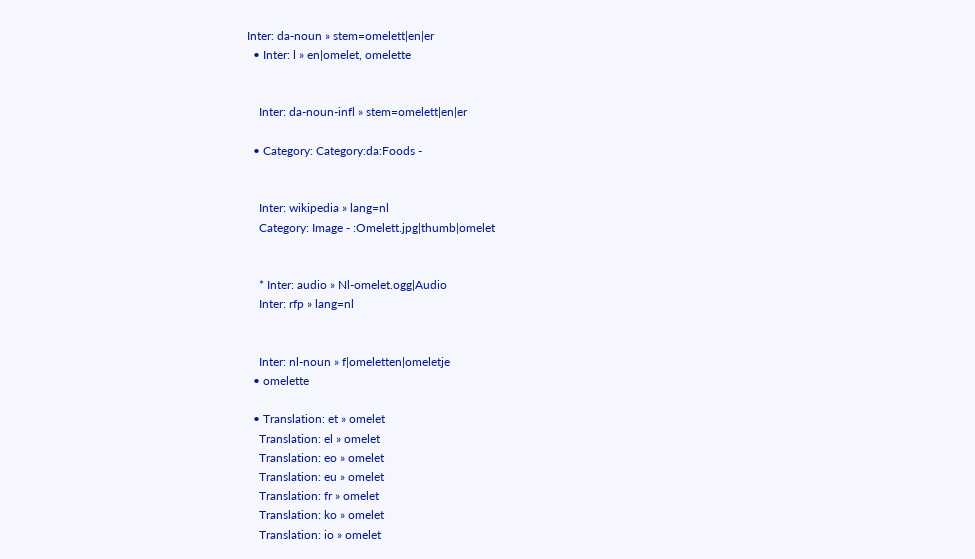Inter: da-noun » stem=omelett|en|er
  • Inter: l » en|omelet, omelette


    Inter: da-noun-infl » stem=omelett|en|er

  • Category: Category:da:Foods -


    Inter: wikipedia » lang=nl
    Category: Image - :Omelett.jpg|thumb|omelet


    * Inter: audio » Nl-omelet.ogg|Audio
    Inter: rfp » lang=nl


    Inter: nl-noun » f|omeletten|omeletje
  • omelette

  • Translation: et » omelet
    Translation: el » omelet
    Translation: eo » omelet
    Translation: eu » omelet
    Translation: fr » omelet
    Translation: ko » omelet
    Translation: io » omelet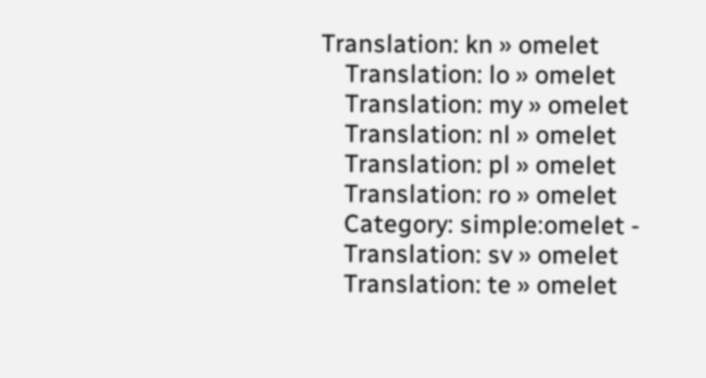Translation: kn » omelet
    Translation: lo » omelet
    Translation: my » omelet
    Translation: nl » omelet
    Translation: pl » omelet
    Translation: ro » omelet
    Category: simple:omelet -
    Translation: sv » omelet
    Translation: te » omelet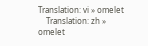Translation: vi » omelet
    Translation: zh » omelet